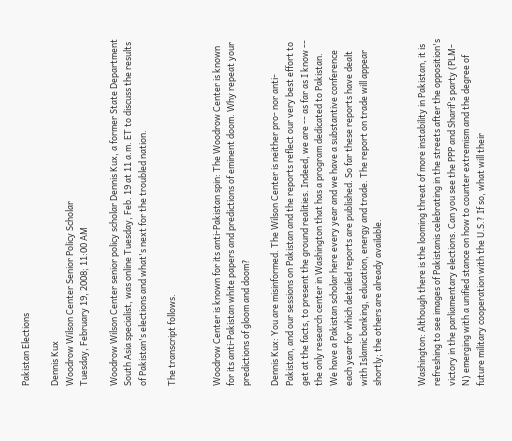Pakistan Elections

Dennis Kux
Woodrow Wilson Center Senior Policy Scholar
Tuesday, February 19, 2008; 11:00 AM

Woodrow Wilson Center senior policy scholar Dennis Kux, a former State Department South Asia specialist, was online Tuesday, Feb. 19 at 11 a.m. ET to discuss the results of Pakistan's elections and what's next for the troubled nation.

The transcript follows.


Woodrow Center is known for its anti-Pakistan spin: The Woodrow Center is known for its anti-Pakistan white papers and predictions of eminent doom. Why repeat your predictions of gloom and doom?

Dennis Kux: You are misinformed. The Wilson Center is neither pro- nor anti-Pakistan, and our sessions on Pakistan and the reports reflect our very best effort to get at the facts, to present the ground realities. Indeed, we are -- as far as I know -- the only research center in Washington that has a program dedicated to Pakistan. We have a Pakistan scholar here every year and we have a substantive conference each year for which detailed reports are published. So far these reports have dealt with Islamic banking, education, energy and trade. The report on trade will appear shortly; the others are already available.


Washington: Although there is the looming threat of more instability in Pakistan, it is refreshing to see images of Pakistanis celebrating in the streets after the opposition's victory in the parliamentary elections. Can you see the PPP and Sharif's party (PLM-N) emerging with a unified stance on how to counter extremism and the degree of future military cooperation with the U.S.? If so, what will their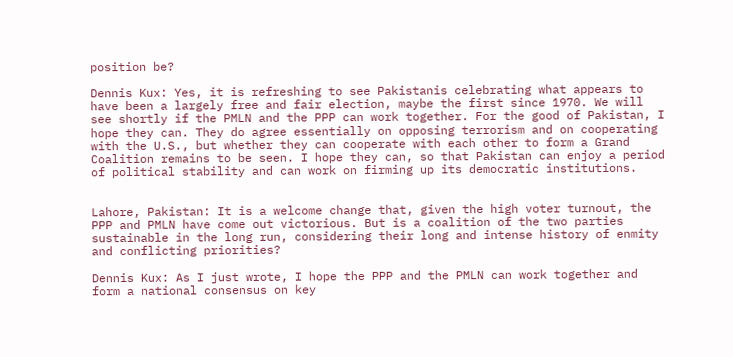position be?

Dennis Kux: Yes, it is refreshing to see Pakistanis celebrating what appears to have been a largely free and fair election, maybe the first since 1970. We will see shortly if the PMLN and the PPP can work together. For the good of Pakistan, I hope they can. They do agree essentially on opposing terrorism and on cooperating with the U.S., but whether they can cooperate with each other to form a Grand Coalition remains to be seen. I hope they can, so that Pakistan can enjoy a period of political stability and can work on firming up its democratic institutions.


Lahore, Pakistan: It is a welcome change that, given the high voter turnout, the PPP and PMLN have come out victorious. But is a coalition of the two parties sustainable in the long run, considering their long and intense history of enmity and conflicting priorities?

Dennis Kux: As I just wrote, I hope the PPP and the PMLN can work together and form a national consensus on key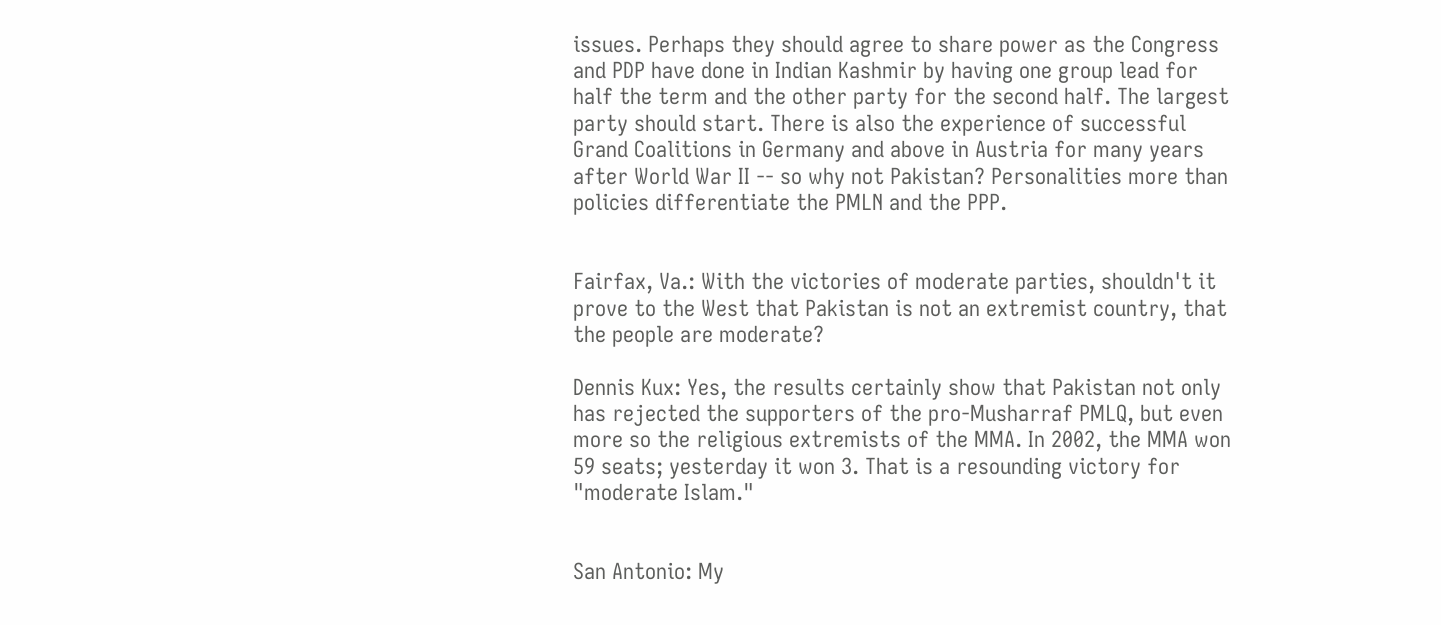issues. Perhaps they should agree to share power as the Congress and PDP have done in Indian Kashmir by having one group lead for half the term and the other party for the second half. The largest party should start. There is also the experience of successful Grand Coalitions in Germany and above in Austria for many years after World War II -- so why not Pakistan? Personalities more than policies differentiate the PMLN and the PPP.


Fairfax, Va.: With the victories of moderate parties, shouldn't it prove to the West that Pakistan is not an extremist country, that the people are moderate?

Dennis Kux: Yes, the results certainly show that Pakistan not only has rejected the supporters of the pro-Musharraf PMLQ, but even more so the religious extremists of the MMA. In 2002, the MMA won 59 seats; yesterday it won 3. That is a resounding victory for "moderate Islam."


San Antonio: My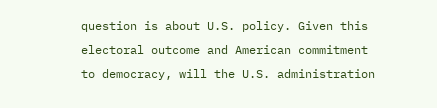question is about U.S. policy. Given this electoral outcome and American commitment to democracy, will the U.S. administration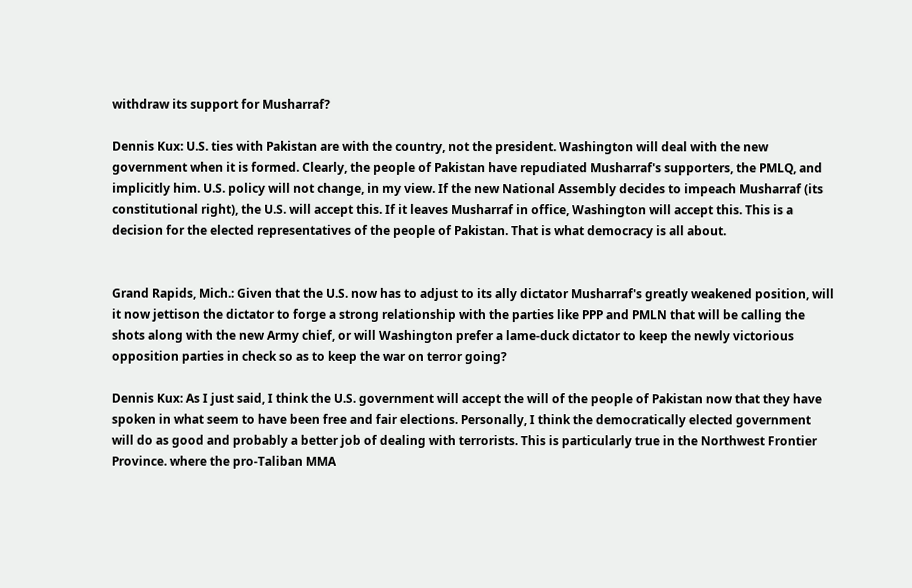withdraw its support for Musharraf?

Dennis Kux: U.S. ties with Pakistan are with the country, not the president. Washington will deal with the new government when it is formed. Clearly, the people of Pakistan have repudiated Musharraf's supporters, the PMLQ, and implicitly him. U.S. policy will not change, in my view. If the new National Assembly decides to impeach Musharraf (its constitutional right), the U.S. will accept this. If it leaves Musharraf in office, Washington will accept this. This is a decision for the elected representatives of the people of Pakistan. That is what democracy is all about.


Grand Rapids, Mich.: Given that the U.S. now has to adjust to its ally dictator Musharraf's greatly weakened position, will it now jettison the dictator to forge a strong relationship with the parties like PPP and PMLN that will be calling the shots along with the new Army chief, or will Washington prefer a lame-duck dictator to keep the newly victorious opposition parties in check so as to keep the war on terror going?

Dennis Kux: As I just said, I think the U.S. government will accept the will of the people of Pakistan now that they have spoken in what seem to have been free and fair elections. Personally, I think the democratically elected government will do as good and probably a better job of dealing with terrorists. This is particularly true in the Northwest Frontier Province. where the pro-Taliban MMA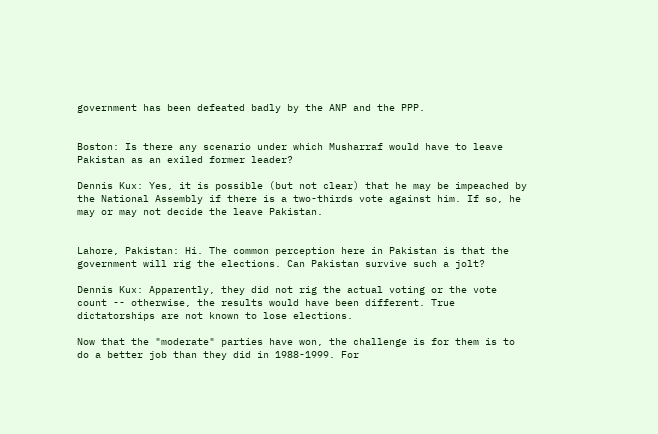government has been defeated badly by the ANP and the PPP.


Boston: Is there any scenario under which Musharraf would have to leave Pakistan as an exiled former leader?

Dennis Kux: Yes, it is possible (but not clear) that he may be impeached by the National Assembly if there is a two-thirds vote against him. If so, he may or may not decide the leave Pakistan.


Lahore, Pakistan: Hi. The common perception here in Pakistan is that the government will rig the elections. Can Pakistan survive such a jolt?

Dennis Kux: Apparently, they did not rig the actual voting or the vote count -- otherwise, the results would have been different. True dictatorships are not known to lose elections.

Now that the "moderate" parties have won, the challenge is for them is to do a better job than they did in 1988-1999. For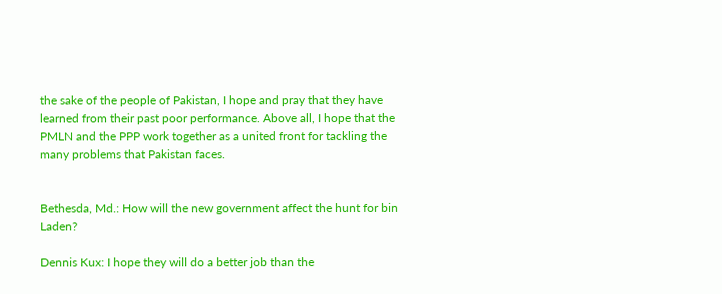the sake of the people of Pakistan, I hope and pray that they have learned from their past poor performance. Above all, I hope that the PMLN and the PPP work together as a united front for tackling the many problems that Pakistan faces.


Bethesda, Md.: How will the new government affect the hunt for bin Laden?

Dennis Kux: I hope they will do a better job than the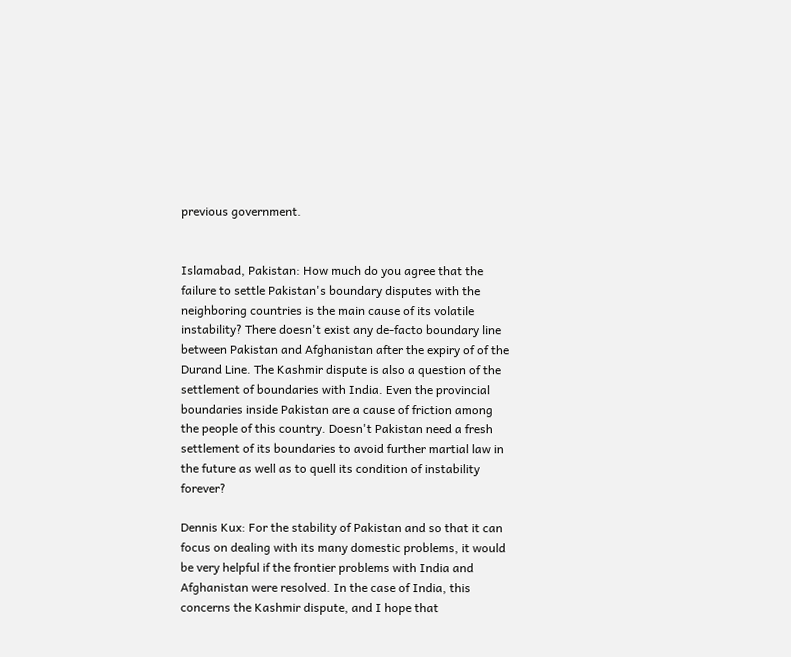previous government.


Islamabad, Pakistan: How much do you agree that the failure to settle Pakistan's boundary disputes with the neighboring countries is the main cause of its volatile instability? There doesn't exist any de-facto boundary line between Pakistan and Afghanistan after the expiry of of the Durand Line. The Kashmir dispute is also a question of the settlement of boundaries with India. Even the provincial boundaries inside Pakistan are a cause of friction among the people of this country. Doesn't Pakistan need a fresh settlement of its boundaries to avoid further martial law in the future as well as to quell its condition of instability forever?

Dennis Kux: For the stability of Pakistan and so that it can focus on dealing with its many domestic problems, it would be very helpful if the frontier problems with India and Afghanistan were resolved. In the case of India, this concerns the Kashmir dispute, and I hope that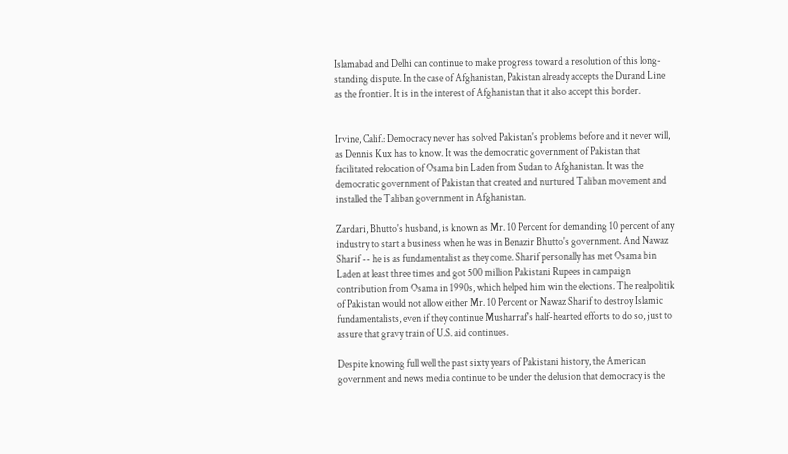Islamabad and Delhi can continue to make progress toward a resolution of this long-standing dispute. In the case of Afghanistan, Pakistan already accepts the Durand Line as the frontier. It is in the interest of Afghanistan that it also accept this border.


Irvine, Calif.: Democracy never has solved Pakistan's problems before and it never will, as Dennis Kux has to know. It was the democratic government of Pakistan that facilitated relocation of Osama bin Laden from Sudan to Afghanistan. It was the democratic government of Pakistan that created and nurtured Taliban movement and installed the Taliban government in Afghanistan.

Zardari, Bhutto's husband, is known as Mr. 10 Percent for demanding 10 percent of any industry to start a business when he was in Benazir Bhutto's government. And Nawaz Sharif -- he is as fundamentalist as they come. Sharif personally has met Osama bin Laden at least three times and got 500 million Pakistani Rupees in campaign contribution from Osama in 1990s, which helped him win the elections. The realpolitik of Pakistan would not allow either Mr. 10 Percent or Nawaz Sharif to destroy Islamic fundamentalists, even if they continue Musharraf's half-hearted efforts to do so, just to assure that gravy train of U.S. aid continues.

Despite knowing full well the past sixty years of Pakistani history, the American government and news media continue to be under the delusion that democracy is the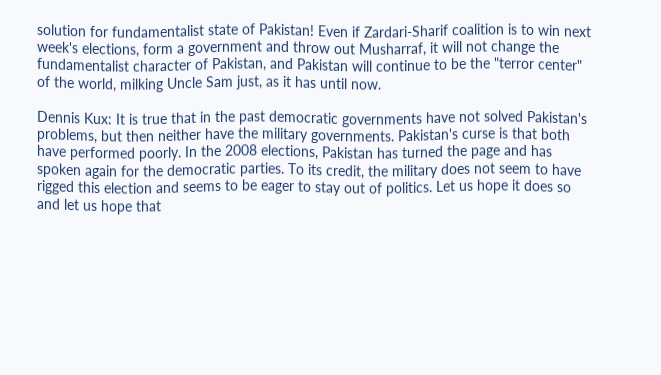solution for fundamentalist state of Pakistan! Even if Zardari-Sharif coalition is to win next week's elections, form a government and throw out Musharraf, it will not change the fundamentalist character of Pakistan, and Pakistan will continue to be the "terror center" of the world, milking Uncle Sam just, as it has until now.

Dennis Kux: It is true that in the past democratic governments have not solved Pakistan's problems, but then neither have the military governments. Pakistan's curse is that both have performed poorly. In the 2008 elections, Pakistan has turned the page and has spoken again for the democratic parties. To its credit, the military does not seem to have rigged this election and seems to be eager to stay out of politics. Let us hope it does so and let us hope that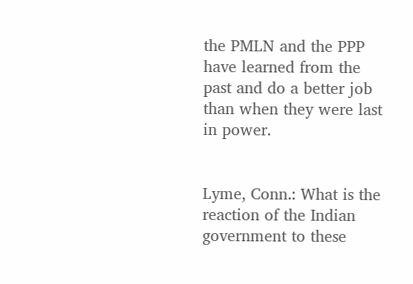the PMLN and the PPP have learned from the past and do a better job than when they were last in power.


Lyme, Conn.: What is the reaction of the Indian government to these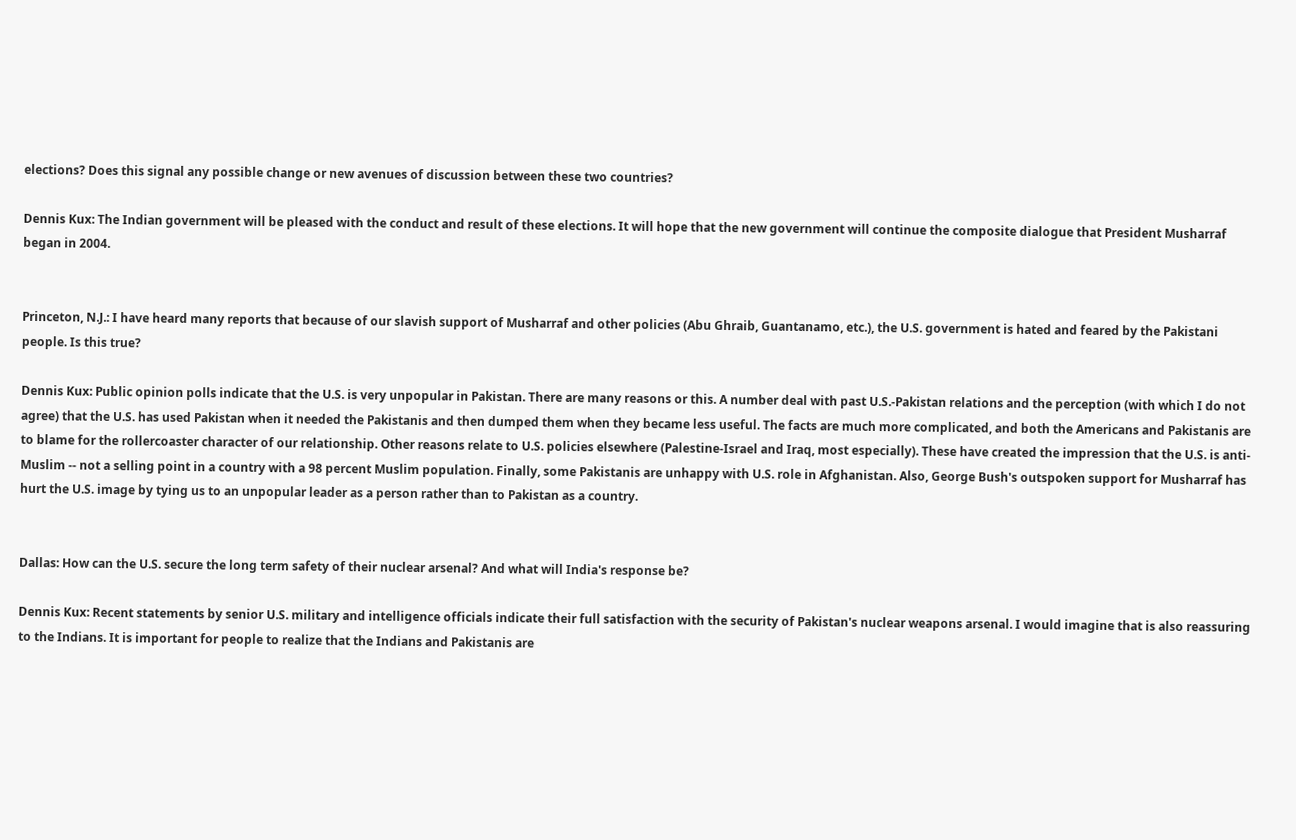elections? Does this signal any possible change or new avenues of discussion between these two countries?

Dennis Kux: The Indian government will be pleased with the conduct and result of these elections. It will hope that the new government will continue the composite dialogue that President Musharraf began in 2004.


Princeton, N.J.: I have heard many reports that because of our slavish support of Musharraf and other policies (Abu Ghraib, Guantanamo, etc.), the U.S. government is hated and feared by the Pakistani people. Is this true?

Dennis Kux: Public opinion polls indicate that the U.S. is very unpopular in Pakistan. There are many reasons or this. A number deal with past U.S.-Pakistan relations and the perception (with which I do not agree) that the U.S. has used Pakistan when it needed the Pakistanis and then dumped them when they became less useful. The facts are much more complicated, and both the Americans and Pakistanis are to blame for the rollercoaster character of our relationship. Other reasons relate to U.S. policies elsewhere (Palestine-Israel and Iraq, most especially). These have created the impression that the U.S. is anti-Muslim -- not a selling point in a country with a 98 percent Muslim population. Finally, some Pakistanis are unhappy with U.S. role in Afghanistan. Also, George Bush's outspoken support for Musharraf has hurt the U.S. image by tying us to an unpopular leader as a person rather than to Pakistan as a country.


Dallas: How can the U.S. secure the long term safety of their nuclear arsenal? And what will India's response be?

Dennis Kux: Recent statements by senior U.S. military and intelligence officials indicate their full satisfaction with the security of Pakistan's nuclear weapons arsenal. I would imagine that is also reassuring to the Indians. It is important for people to realize that the Indians and Pakistanis are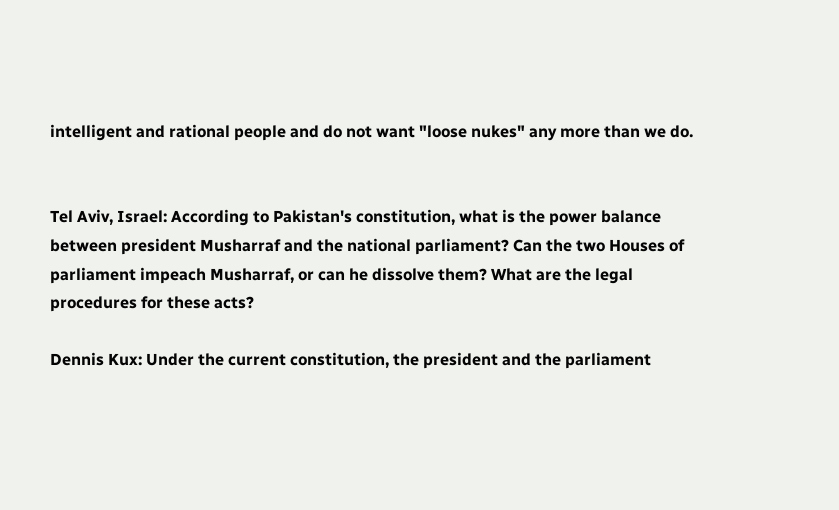intelligent and rational people and do not want "loose nukes" any more than we do.


Tel Aviv, Israel: According to Pakistan's constitution, what is the power balance between president Musharraf and the national parliament? Can the two Houses of parliament impeach Musharraf, or can he dissolve them? What are the legal procedures for these acts?

Dennis Kux: Under the current constitution, the president and the parliament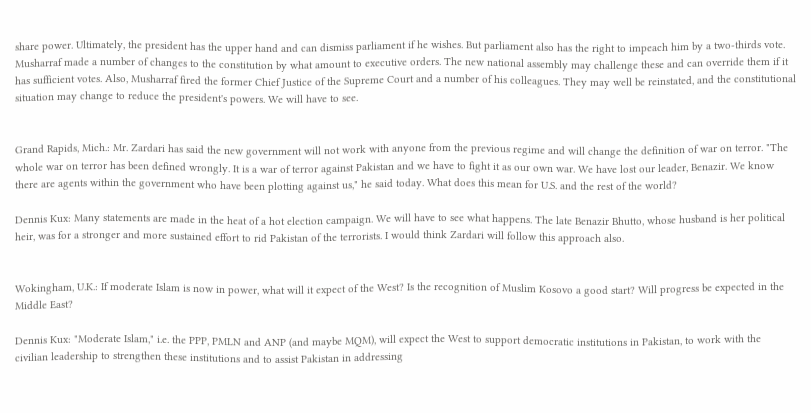share power. Ultimately, the president has the upper hand and can dismiss parliament if he wishes. But parliament also has the right to impeach him by a two-thirds vote. Musharraf made a number of changes to the constitution by what amount to executive orders. The new national assembly may challenge these and can override them if it has sufficient votes. Also, Musharraf fired the former Chief Justice of the Supreme Court and a number of his colleagues. They may well be reinstated, and the constitutional situation may change to reduce the president's powers. We will have to see.


Grand Rapids, Mich.: Mr. Zardari has said the new government will not work with anyone from the previous regime and will change the definition of war on terror. "The whole war on terror has been defined wrongly. It is a war of terror against Pakistan and we have to fight it as our own war. We have lost our leader, Benazir. We know there are agents within the government who have been plotting against us," he said today. What does this mean for U.S. and the rest of the world?

Dennis Kux: Many statements are made in the heat of a hot election campaign. We will have to see what happens. The late Benazir Bhutto, whose husband is her political heir, was for a stronger and more sustained effort to rid Pakistan of the terrorists. I would think Zardari will follow this approach also.


Wokingham, U.K.: If moderate Islam is now in power, what will it expect of the West? Is the recognition of Muslim Kosovo a good start? Will progress be expected in the Middle East?

Dennis Kux: "Moderate Islam," i.e. the PPP, PMLN and ANP (and maybe MQM), will expect the West to support democratic institutions in Pakistan, to work with the civilian leadership to strengthen these institutions and to assist Pakistan in addressing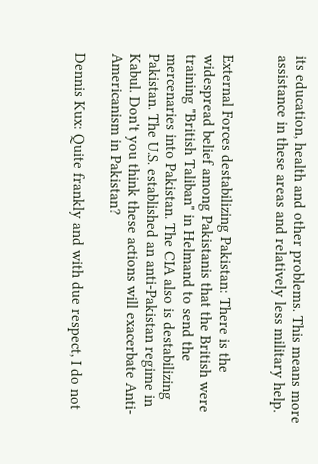its education, health and other problems. This means more assistance in these areas and relatively less military help.


External Forces destabilizing Pakistan: There is the widespread belief among Pakistanis that the British were training "British Taliban" in Helmand to send the mercenaries into Pakistan. The CIA also is destabilizing Pakistan. The U.S. established an anti-Pakistan regime in Kabul. Don't you think these actions will exacerbate Anti-Americanism in Pakistan?

Dennis Kux: Quite frankly and with due respect, I do not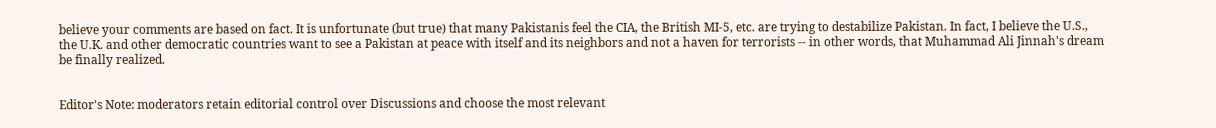believe your comments are based on fact. It is unfortunate (but true) that many Pakistanis feel the CIA, the British MI-5, etc. are trying to destabilize Pakistan. In fact, I believe the U.S., the U.K. and other democratic countries want to see a Pakistan at peace with itself and its neighbors and not a haven for terrorists -- in other words, that Muhammad Ali Jinnah's dream be finally realized.


Editor's Note: moderators retain editorial control over Discussions and choose the most relevant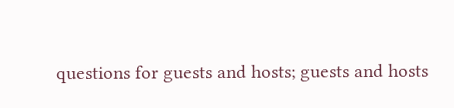questions for guests and hosts; guests and hosts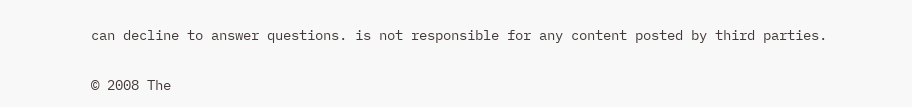can decline to answer questions. is not responsible for any content posted by third parties.

© 2008 The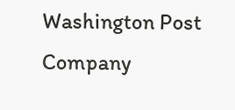Washington Post Company